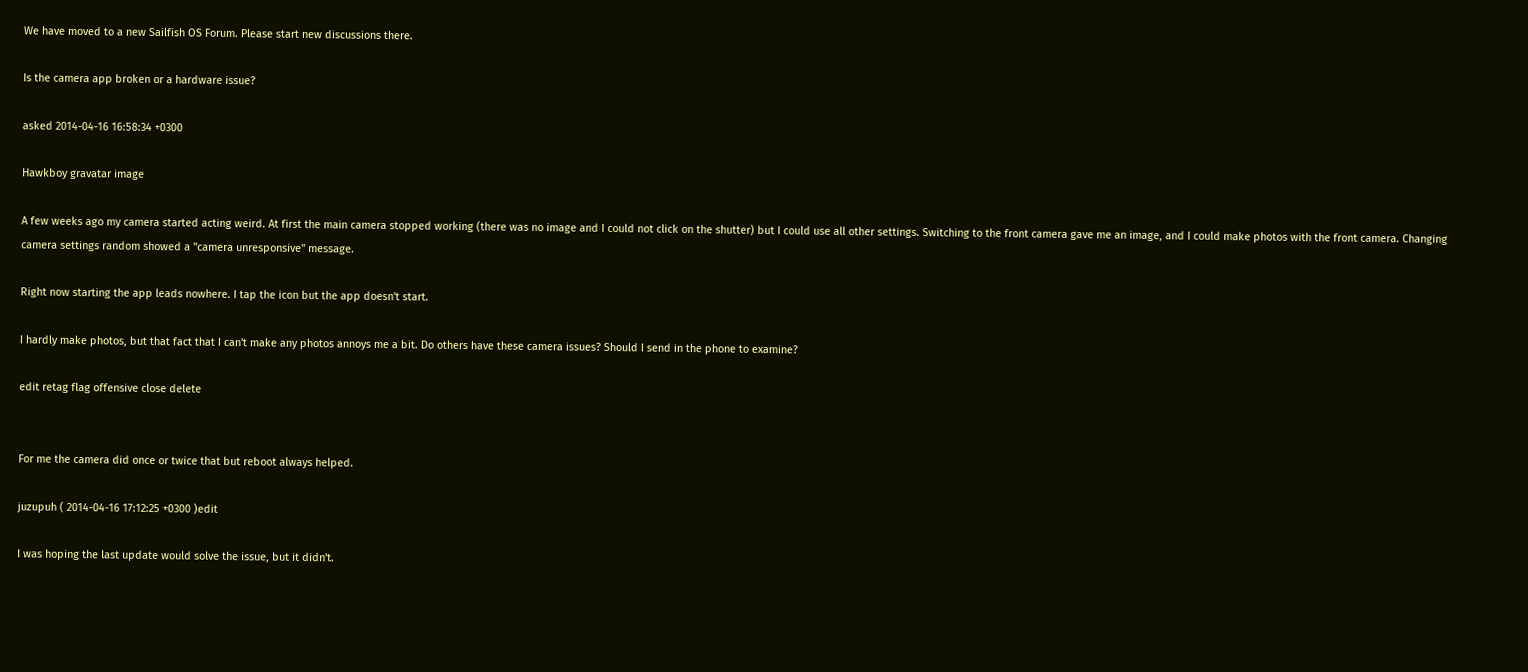We have moved to a new Sailfish OS Forum. Please start new discussions there.

Is the camera app broken or a hardware issue?

asked 2014-04-16 16:58:34 +0300

Hawkboy gravatar image

A few weeks ago my camera started acting weird. At first the main camera stopped working (there was no image and I could not click on the shutter) but I could use all other settings. Switching to the front camera gave me an image, and I could make photos with the front camera. Changing camera settings random showed a "camera unresponsive" message.

Right now starting the app leads nowhere. I tap the icon but the app doesn't start.

I hardly make photos, but that fact that I can't make any photos annoys me a bit. Do others have these camera issues? Should I send in the phone to examine?

edit retag flag offensive close delete


For me the camera did once or twice that but reboot always helped.

juzupuh ( 2014-04-16 17:12:25 +0300 )edit

I was hoping the last update would solve the issue, but it didn't.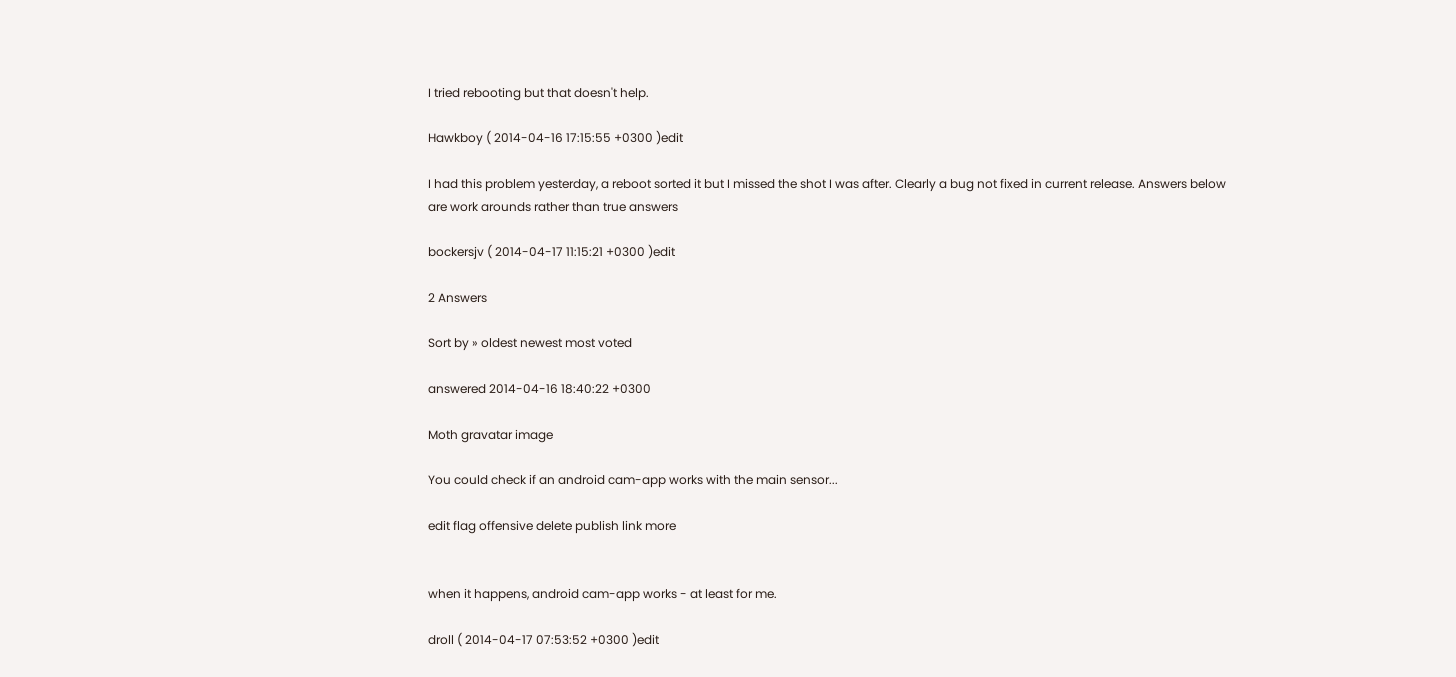I tried rebooting but that doesn't help.

Hawkboy ( 2014-04-16 17:15:55 +0300 )edit

I had this problem yesterday, a reboot sorted it but I missed the shot I was after. Clearly a bug not fixed in current release. Answers below are work arounds rather than true answers

bockersjv ( 2014-04-17 11:15:21 +0300 )edit

2 Answers

Sort by » oldest newest most voted

answered 2014-04-16 18:40:22 +0300

Moth gravatar image

You could check if an android cam-app works with the main sensor...

edit flag offensive delete publish link more


when it happens, android cam-app works - at least for me.

droll ( 2014-04-17 07:53:52 +0300 )edit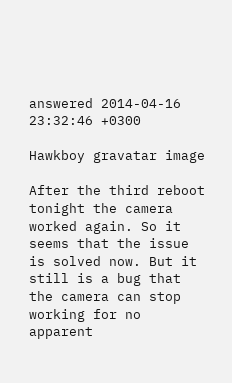answered 2014-04-16 23:32:46 +0300

Hawkboy gravatar image

After the third reboot tonight the camera worked again. So it seems that the issue is solved now. But it still is a bug that the camera can stop working for no apparent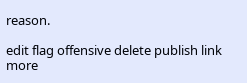reason.

edit flag offensive delete publish link more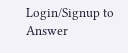Login/Signup to Answer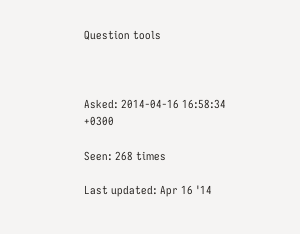Question tools



Asked: 2014-04-16 16:58:34 +0300

Seen: 268 times

Last updated: Apr 16 '14